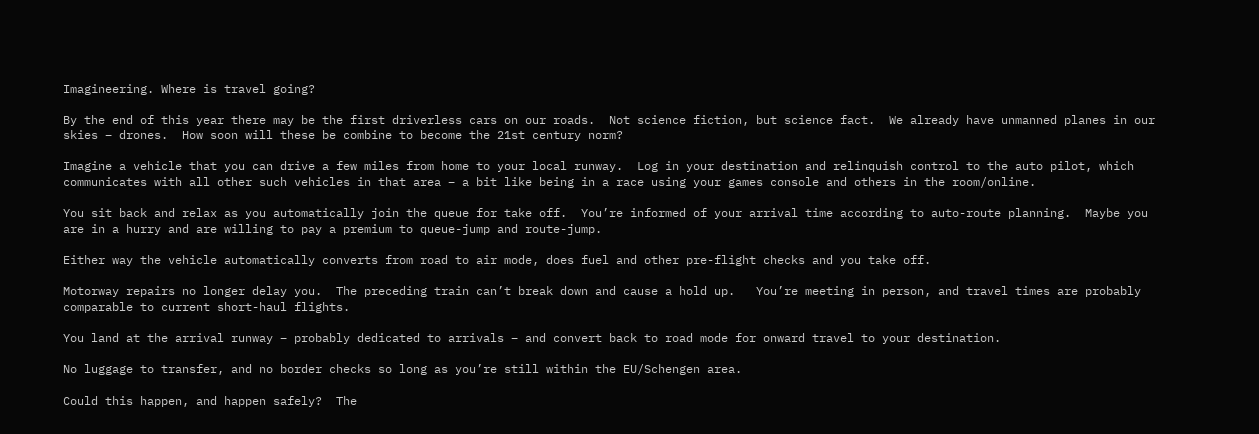Imagineering. Where is travel going?

By the end of this year there may be the first driverless cars on our roads.  Not science fiction, but science fact.  We already have unmanned planes in our skies – drones.  How soon will these be combine to become the 21st century norm?

Imagine a vehicle that you can drive a few miles from home to your local runway.  Log in your destination and relinquish control to the auto pilot, which communicates with all other such vehicles in that area – a bit like being in a race using your games console and others in the room/online.

You sit back and relax as you automatically join the queue for take off.  You’re informed of your arrival time according to auto-route planning.  Maybe you are in a hurry and are willing to pay a premium to queue-jump and route-jump.

Either way the vehicle automatically converts from road to air mode, does fuel and other pre-flight checks and you take off.

Motorway repairs no longer delay you.  The preceding train can’t break down and cause a hold up.   You’re meeting in person, and travel times are probably comparable to current short-haul flights.

You land at the arrival runway – probably dedicated to arrivals – and convert back to road mode for onward travel to your destination.

No luggage to transfer, and no border checks so long as you’re still within the EU/Schengen area.

Could this happen, and happen safely?  The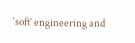‘soft’ engineering and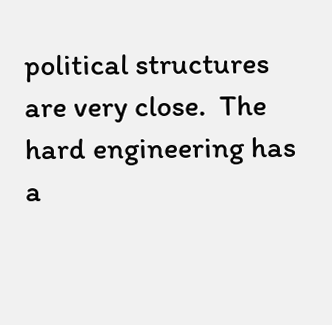political structures are very close.  The hard engineering has a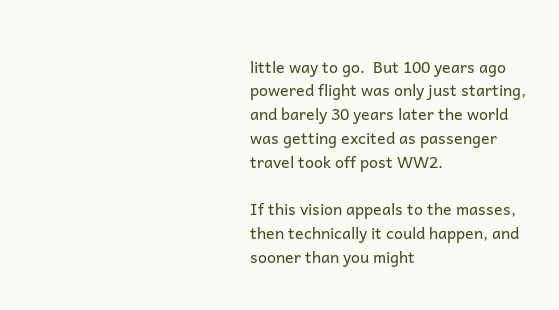little way to go.  But 100 years ago powered flight was only just starting, and barely 30 years later the world was getting excited as passenger travel took off post WW2.

If this vision appeals to the masses, then technically it could happen, and sooner than you might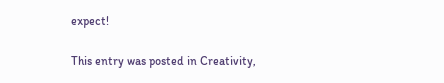expect!

This entry was posted in Creativity,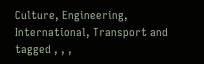Culture, Engineering, International, Transport and tagged , , ,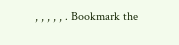, , , , , . Bookmark the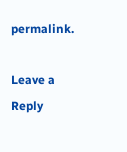permalink.

Leave a Reply